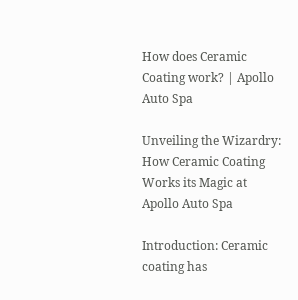How does Ceramic Coating work? | Apollo Auto Spa

Unveiling the Wizardry: How Ceramic Coating Works its Magic at Apollo Auto Spa

Introduction: Ceramic coating has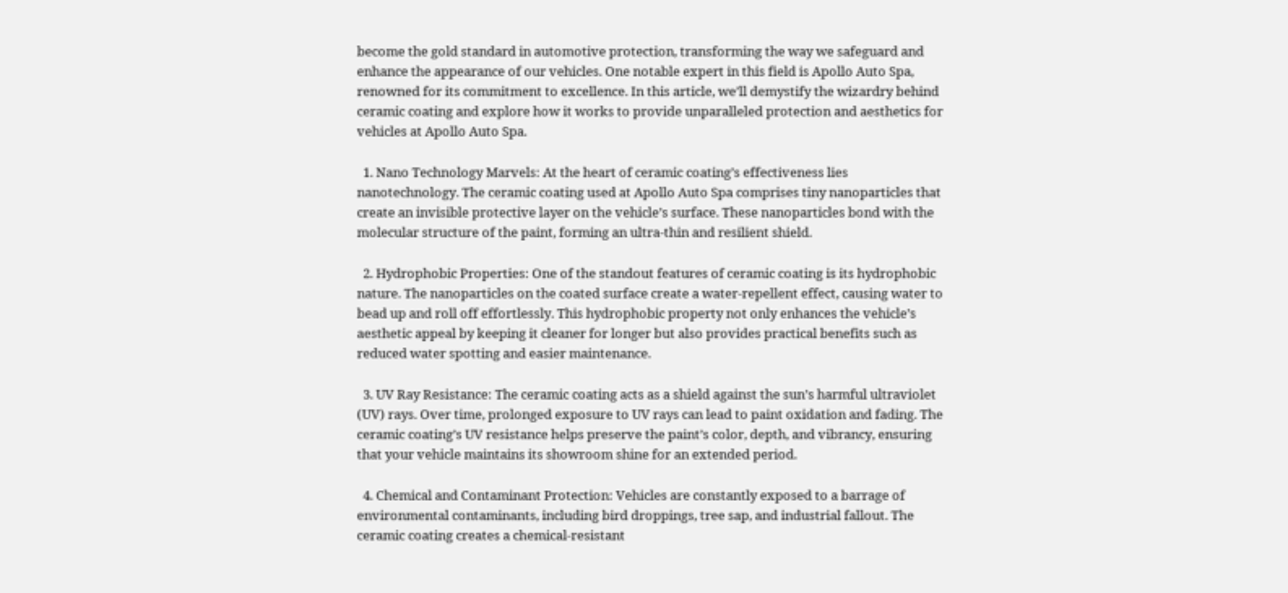become the gold standard in automotive protection, transforming the way we safeguard and enhance the appearance of our vehicles. One notable expert in this field is Apollo Auto Spa, renowned for its commitment to excellence. In this article, we’ll demystify the wizardry behind ceramic coating and explore how it works to provide unparalleled protection and aesthetics for vehicles at Apollo Auto Spa.

  1. Nano Technology Marvels: At the heart of ceramic coating’s effectiveness lies nanotechnology. The ceramic coating used at Apollo Auto Spa comprises tiny nanoparticles that create an invisible protective layer on the vehicle’s surface. These nanoparticles bond with the molecular structure of the paint, forming an ultra-thin and resilient shield.

  2. Hydrophobic Properties: One of the standout features of ceramic coating is its hydrophobic nature. The nanoparticles on the coated surface create a water-repellent effect, causing water to bead up and roll off effortlessly. This hydrophobic property not only enhances the vehicle’s aesthetic appeal by keeping it cleaner for longer but also provides practical benefits such as reduced water spotting and easier maintenance.

  3. UV Ray Resistance: The ceramic coating acts as a shield against the sun’s harmful ultraviolet (UV) rays. Over time, prolonged exposure to UV rays can lead to paint oxidation and fading. The ceramic coating’s UV resistance helps preserve the paint’s color, depth, and vibrancy, ensuring that your vehicle maintains its showroom shine for an extended period.

  4. Chemical and Contaminant Protection: Vehicles are constantly exposed to a barrage of environmental contaminants, including bird droppings, tree sap, and industrial fallout. The ceramic coating creates a chemical-resistant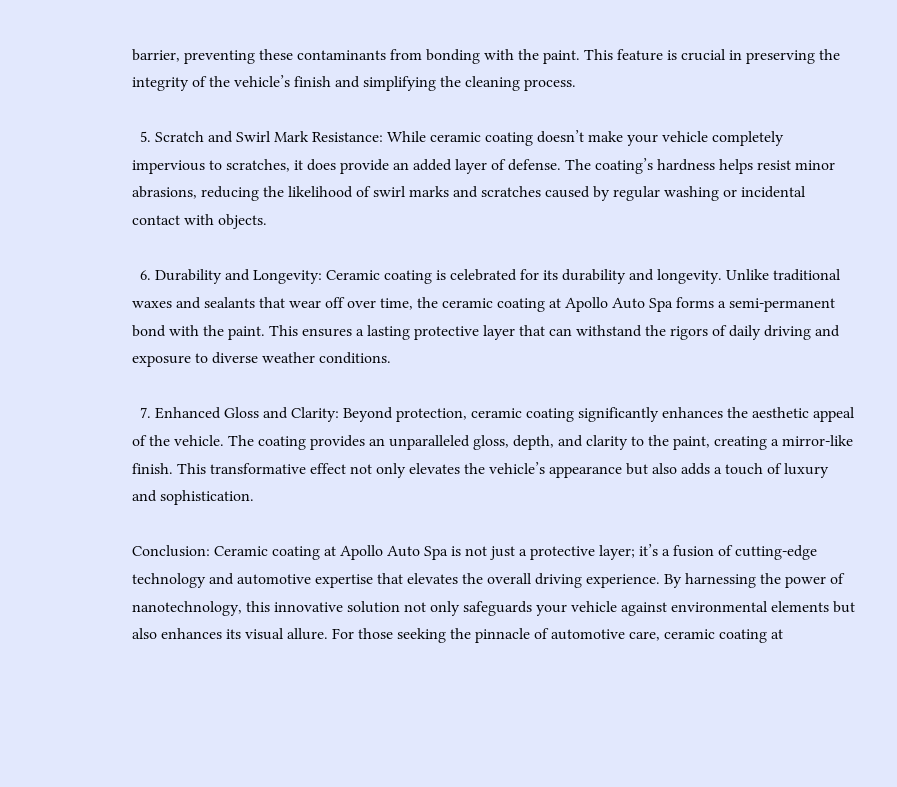barrier, preventing these contaminants from bonding with the paint. This feature is crucial in preserving the integrity of the vehicle’s finish and simplifying the cleaning process.

  5. Scratch and Swirl Mark Resistance: While ceramic coating doesn’t make your vehicle completely impervious to scratches, it does provide an added layer of defense. The coating’s hardness helps resist minor abrasions, reducing the likelihood of swirl marks and scratches caused by regular washing or incidental contact with objects.

  6. Durability and Longevity: Ceramic coating is celebrated for its durability and longevity. Unlike traditional waxes and sealants that wear off over time, the ceramic coating at Apollo Auto Spa forms a semi-permanent bond with the paint. This ensures a lasting protective layer that can withstand the rigors of daily driving and exposure to diverse weather conditions.

  7. Enhanced Gloss and Clarity: Beyond protection, ceramic coating significantly enhances the aesthetic appeal of the vehicle. The coating provides an unparalleled gloss, depth, and clarity to the paint, creating a mirror-like finish. This transformative effect not only elevates the vehicle’s appearance but also adds a touch of luxury and sophistication.

Conclusion: Ceramic coating at Apollo Auto Spa is not just a protective layer; it’s a fusion of cutting-edge technology and automotive expertise that elevates the overall driving experience. By harnessing the power of nanotechnology, this innovative solution not only safeguards your vehicle against environmental elements but also enhances its visual allure. For those seeking the pinnacle of automotive care, ceramic coating at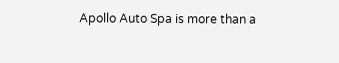Apollo Auto Spa is more than a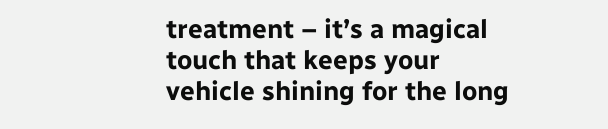treatment – it’s a magical touch that keeps your vehicle shining for the long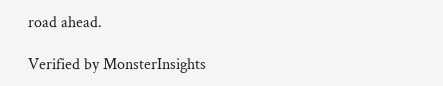road ahead.

Verified by MonsterInsights